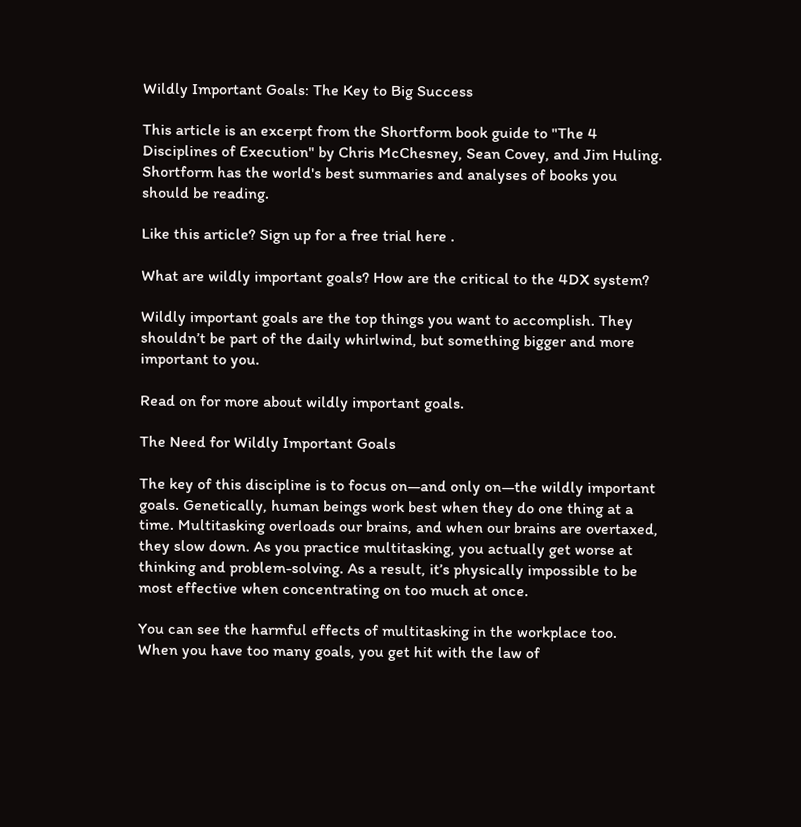Wildly Important Goals: The Key to Big Success

This article is an excerpt from the Shortform book guide to "The 4 Disciplines of Execution" by Chris McChesney, Sean Covey, and Jim Huling. Shortform has the world's best summaries and analyses of books you should be reading.

Like this article? Sign up for a free trial here .

What are wildly important goals? How are the critical to the 4DX system?

Wildly important goals are the top things you want to accomplish. They shouldn’t be part of the daily whirlwind, but something bigger and more important to you.

Read on for more about wildly important goals.

The Need for Wildly Important Goals

The key of this discipline is to focus on—and only on—the wildly important goals. Genetically, human beings work best when they do one thing at a time. Multitasking overloads our brains, and when our brains are overtaxed, they slow down. As you practice multitasking, you actually get worse at thinking and problem-solving. As a result, it’s physically impossible to be most effective when concentrating on too much at once.

You can see the harmful effects of multitasking in the workplace too. When you have too many goals, you get hit with the law of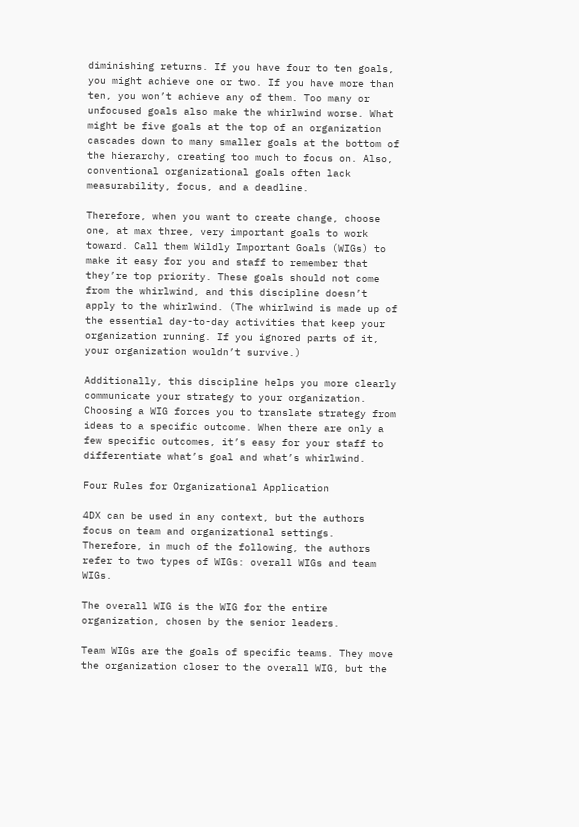diminishing returns. If you have four to ten goals, you might achieve one or two. If you have more than ten, you won’t achieve any of them. Too many or unfocused goals also make the whirlwind worse. What might be five goals at the top of an organization cascades down to many smaller goals at the bottom of the hierarchy, creating too much to focus on. Also, conventional organizational goals often lack measurability, focus, and a deadline.

Therefore, when you want to create change, choose one, at max three, very important goals to work toward. Call them Wildly Important Goals (WIGs) to make it easy for you and staff to remember that they’re top priority. These goals should not come from the whirlwind, and this discipline doesn’t apply to the whirlwind. (The whirlwind is made up of the essential day-to-day activities that keep your organization running. If you ignored parts of it, your organization wouldn’t survive.)

Additionally, this discipline helps you more clearly communicate your strategy to your organization. Choosing a WIG forces you to translate strategy from ideas to a specific outcome. When there are only a few specific outcomes, it’s easy for your staff to differentiate what’s goal and what’s whirlwind.

Four Rules for Organizational Application

4DX can be used in any context, but the authors focus on team and organizational settings. Therefore, in much of the following, the authors refer to two types of WIGs: overall WIGs and team WIGs.

The overall WIG is the WIG for the entire organization, chosen by the senior leaders.

Team WIGs are the goals of specific teams. They move the organization closer to the overall WIG, but the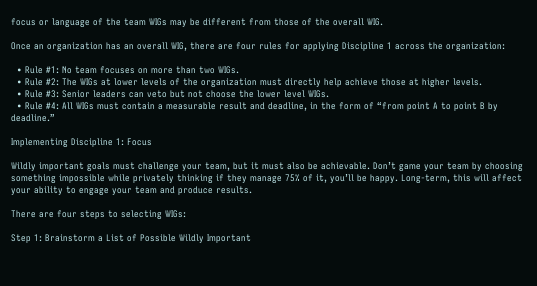focus or language of the team WIGs may be different from those of the overall WIG.

Once an organization has an overall WIG, there are four rules for applying Discipline 1 across the organization:

  • Rule #1: No team focuses on more than two WIGs.
  • Rule #2: The WIGs at lower levels of the organization must directly help achieve those at higher levels.
  • Rule #3: Senior leaders can veto but not choose the lower level WIGs.
  • Rule #4: All WIGs must contain a measurable result and deadline, in the form of “from point A to point B by deadline.”

Implementing Discipline 1: Focus

Wildly important goals must challenge your team, but it must also be achievable. Don’t game your team by choosing something impossible while privately thinking if they manage 75% of it, you’ll be happy. Long-term, this will affect your ability to engage your team and produce results.

There are four steps to selecting WIGs:

Step 1: Brainstorm a List of Possible Wildly Important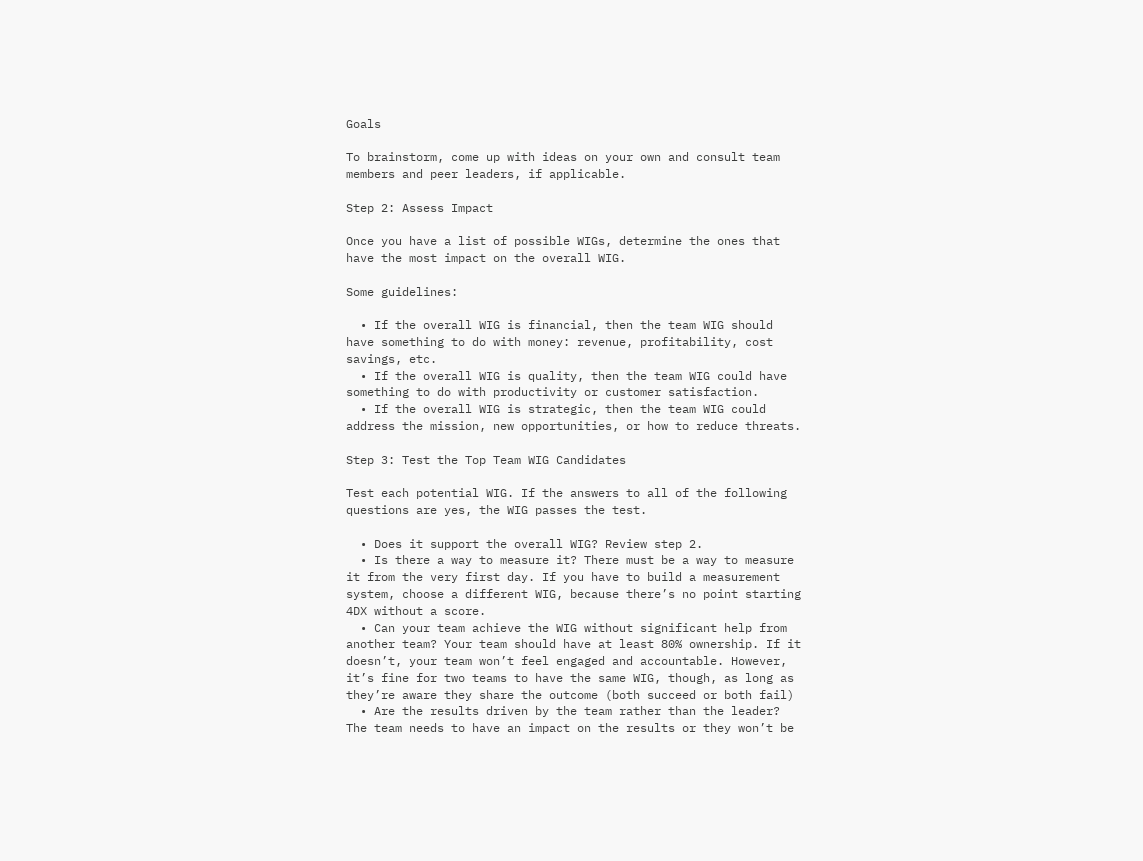Goals

To brainstorm, come up with ideas on your own and consult team members and peer leaders, if applicable.

Step 2: Assess Impact

Once you have a list of possible WIGs, determine the ones that have the most impact on the overall WIG.

Some guidelines:

  • If the overall WIG is financial, then the team WIG should have something to do with money: revenue, profitability, cost savings, etc.
  • If the overall WIG is quality, then the team WIG could have something to do with productivity or customer satisfaction.
  • If the overall WIG is strategic, then the team WIG could address the mission, new opportunities, or how to reduce threats.

Step 3: Test the Top Team WIG Candidates

Test each potential WIG. If the answers to all of the following questions are yes, the WIG passes the test.

  • Does it support the overall WIG? Review step 2.
  • Is there a way to measure it? There must be a way to measure it from the very first day. If you have to build a measurement system, choose a different WIG, because there’s no point starting 4DX without a score.
  • Can your team achieve the WIG without significant help from another team? Your team should have at least 80% ownership. If it doesn’t, your team won’t feel engaged and accountable. However, it’s fine for two teams to have the same WIG, though, as long as they’re aware they share the outcome (both succeed or both fail)
  • Are the results driven by the team rather than the leader? The team needs to have an impact on the results or they won’t be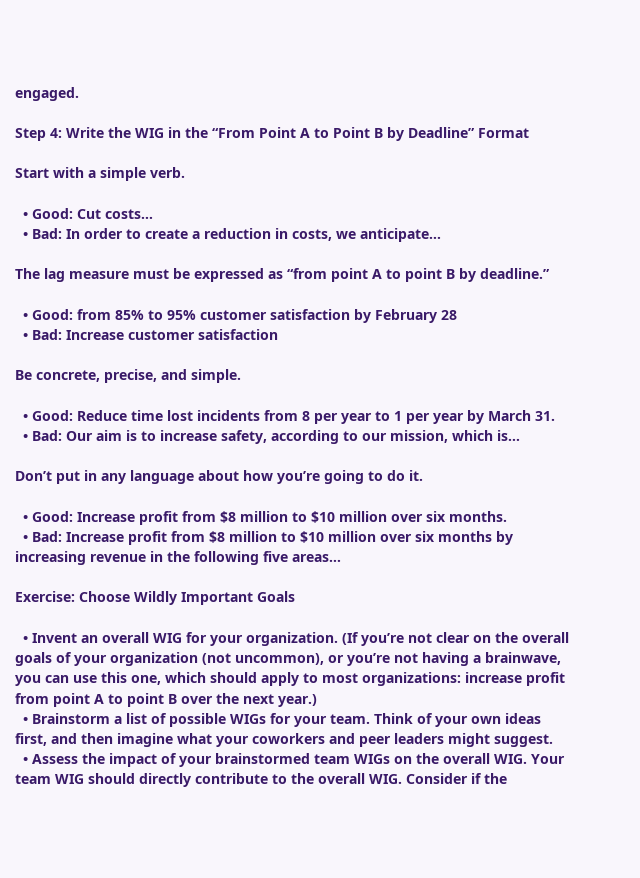engaged.

Step 4: Write the WIG in the “From Point A to Point B by Deadline” Format

Start with a simple verb.

  • Good: Cut costs…
  • Bad: In order to create a reduction in costs, we anticipate…

The lag measure must be expressed as “from point A to point B by deadline.”

  • Good: from 85% to 95% customer satisfaction by February 28
  • Bad: Increase customer satisfaction

Be concrete, precise, and simple.

  • Good: Reduce time lost incidents from 8 per year to 1 per year by March 31.
  • Bad: Our aim is to increase safety, according to our mission, which is…

Don’t put in any language about how you’re going to do it.

  • Good: Increase profit from $8 million to $10 million over six months.
  • Bad: Increase profit from $8 million to $10 million over six months by increasing revenue in the following five areas…

Exercise: Choose Wildly Important Goals

  • Invent an overall WIG for your organization. (If you’re not clear on the overall goals of your organization (not uncommon), or you’re not having a brainwave, you can use this one, which should apply to most organizations: increase profit from point A to point B over the next year.)
  • Brainstorm a list of possible WIGs for your team. Think of your own ideas first, and then imagine what your coworkers and peer leaders might suggest.
  • Assess the impact of your brainstormed team WIGs on the overall WIG. Your team WIG should directly contribute to the overall WIG. Consider if the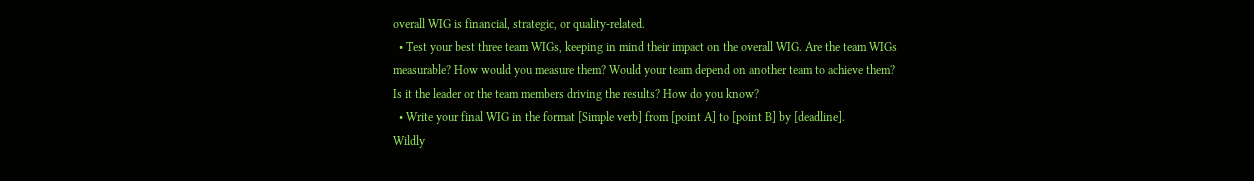overall WIG is financial, strategic, or quality-related.
  • Test your best three team WIGs, keeping in mind their impact on the overall WIG. Are the team WIGs measurable? How would you measure them? Would your team depend on another team to achieve them? Is it the leader or the team members driving the results? How do you know?
  • Write your final WIG in the format [Simple verb] from [point A] to [point B] by [deadline].
Wildly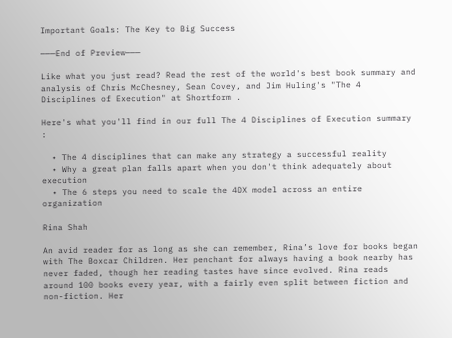Important Goals: The Key to Big Success

———End of Preview———

Like what you just read? Read the rest of the world's best book summary and analysis of Chris McChesney, Sean Covey, and Jim Huling's "The 4 Disciplines of Execution" at Shortform .

Here's what you'll find in our full The 4 Disciplines of Execution summary :

  • The 4 disciplines that can make any strategy a successful reality
  • Why a great plan falls apart when you don't think adequately about execution
  • The 6 steps you need to scale the 4DX model across an entire organization

Rina Shah

An avid reader for as long as she can remember, Rina’s love for books began with The Boxcar Children. Her penchant for always having a book nearby has never faded, though her reading tastes have since evolved. Rina reads around 100 books every year, with a fairly even split between fiction and non-fiction. Her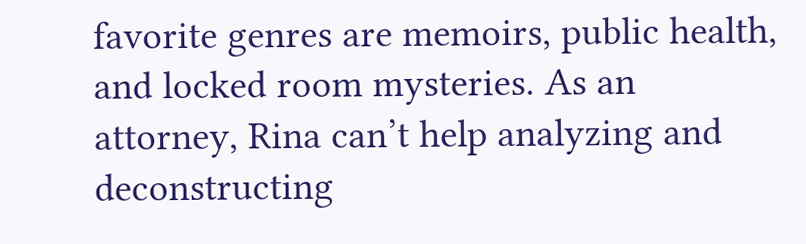favorite genres are memoirs, public health, and locked room mysteries. As an attorney, Rina can’t help analyzing and deconstructing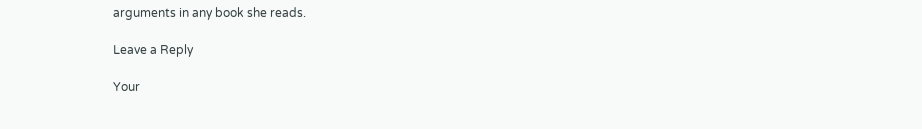arguments in any book she reads.

Leave a Reply

Your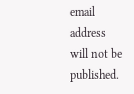email address will not be published.